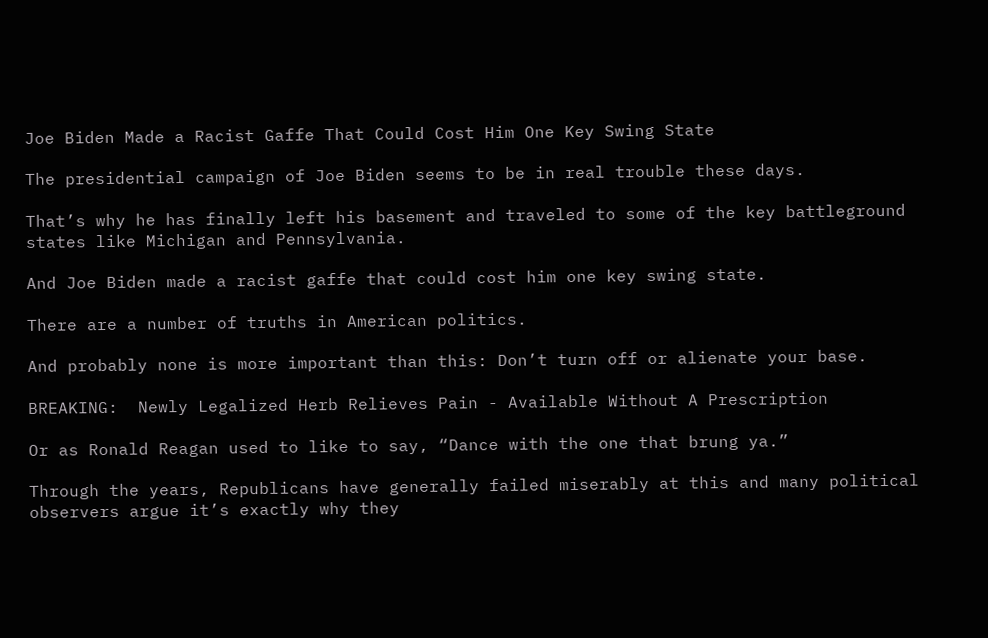Joe Biden Made a Racist Gaffe That Could Cost Him One Key Swing State

The presidential campaign of Joe Biden seems to be in real trouble these days.

That’s why he has finally left his basement and traveled to some of the key battleground states like Michigan and Pennsylvania.

And Joe Biden made a racist gaffe that could cost him one key swing state.

There are a number of truths in American politics.

And probably none is more important than this: Don’t turn off or alienate your base.

BREAKING:  Newly Legalized Herb Relieves Pain - Available Without A Prescription

Or as Ronald Reagan used to like to say, “Dance with the one that brung ya.”

Through the years, Republicans have generally failed miserably at this and many political observers argue it’s exactly why they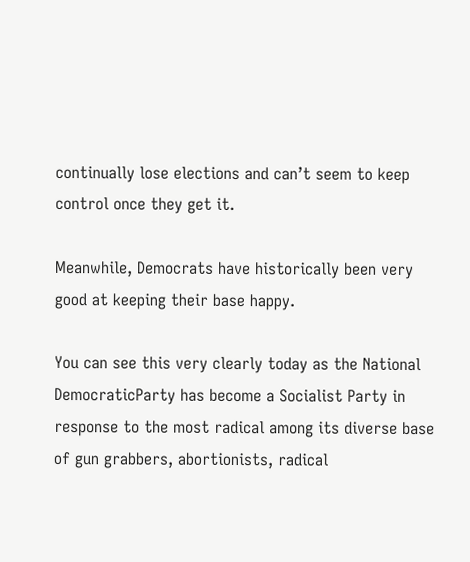continually lose elections and can’t seem to keep control once they get it.

Meanwhile, Democrats have historically been very good at keeping their base happy.

You can see this very clearly today as the National DemocraticParty has become a Socialist Party in response to the most radical among its diverse base of gun grabbers, abortionists, radical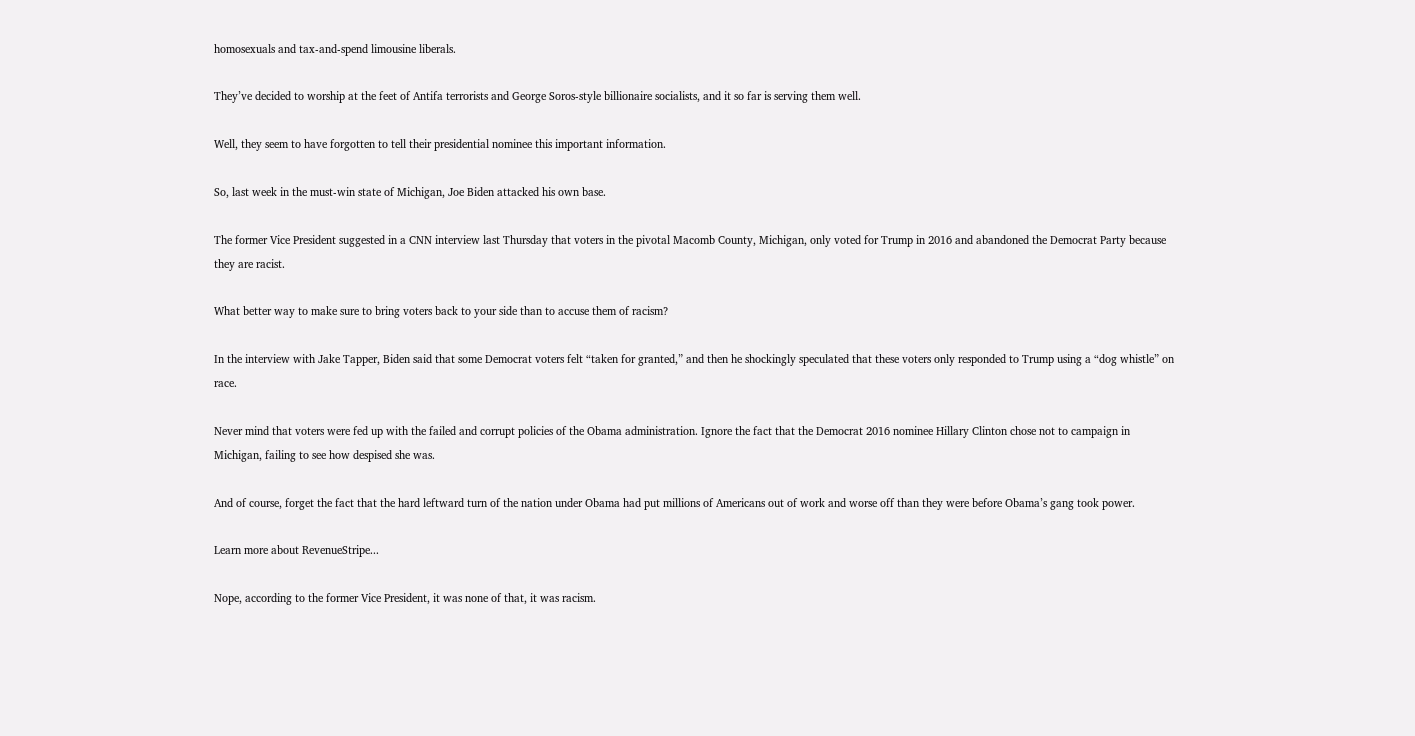homosexuals and tax-and-spend limousine liberals.

They’ve decided to worship at the feet of Antifa terrorists and George Soros-style billionaire socialists, and it so far is serving them well.

Well, they seem to have forgotten to tell their presidential nominee this important information.

So, last week in the must-win state of Michigan, Joe Biden attacked his own base.

The former Vice President suggested in a CNN interview last Thursday that voters in the pivotal Macomb County, Michigan, only voted for Trump in 2016 and abandoned the Democrat Party because they are racist.

What better way to make sure to bring voters back to your side than to accuse them of racism?

In the interview with Jake Tapper, Biden said that some Democrat voters felt “taken for granted,” and then he shockingly speculated that these voters only responded to Trump using a “dog whistle” on race.

Never mind that voters were fed up with the failed and corrupt policies of the Obama administration. Ignore the fact that the Democrat 2016 nominee Hillary Clinton chose not to campaign in Michigan, failing to see how despised she was.

And of course, forget the fact that the hard leftward turn of the nation under Obama had put millions of Americans out of work and worse off than they were before Obama’s gang took power.

Learn more about RevenueStripe...

Nope, according to the former Vice President, it was none of that, it was racism.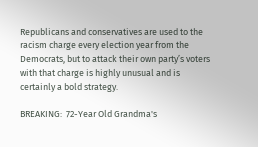Republicans and conservatives are used to the racism charge every election year from the Democrats, but to attack their own party’s voters with that charge is highly unusual and is certainly a bold strategy.

BREAKING:  72-Year Old Grandma's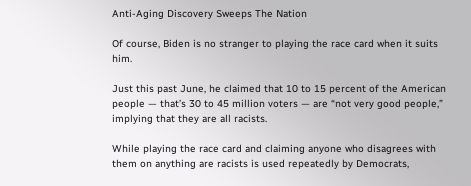Anti-Aging Discovery Sweeps The Nation

Of course, Biden is no stranger to playing the race card when it suits him.

Just this past June, he claimed that 10 to 15 percent of the American people — that’s 30 to 45 million voters — are “not very good people,” implying that they are all racists.

While playing the race card and claiming anyone who disagrees with them on anything are racists is used repeatedly by Democrats,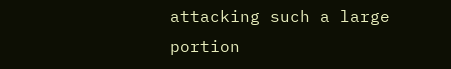attacking such a large portion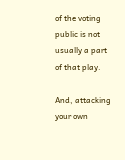of the voting public is not usually a part of that play.

And, attacking your own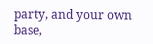party, and your own base,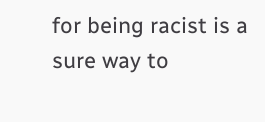for being racist is a sure way to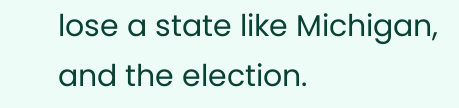lose a state like Michigan, and the election.